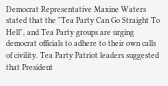Democrat Representative Maxine Waters stated that the "Tea Party Can Go Straight To Hell", and Tea Party groups are urging democrat officials to adhere to their own calls of civility. Tea Party Patriot leaders suggested that President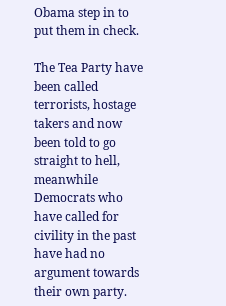Obama step in to put them in check.

The Tea Party have been called terrorists, hostage takers and now been told to go straight to hell, meanwhile Democrats who have called for civility in the past have had no argument towards their own party.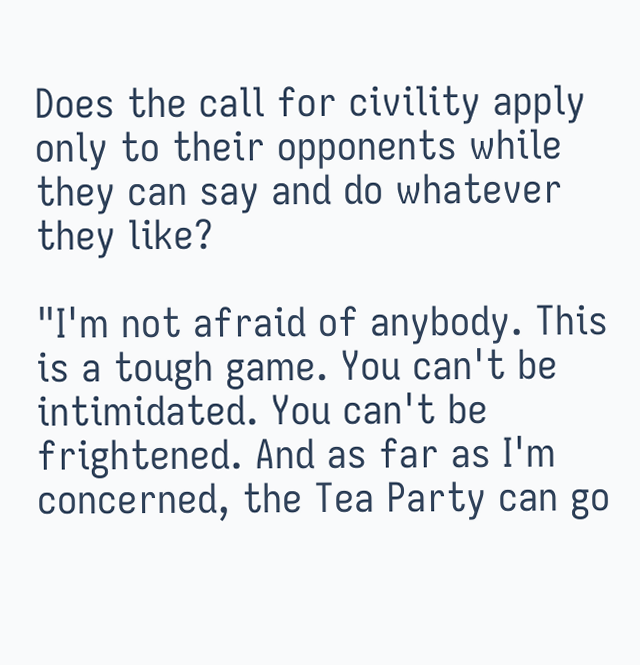Does the call for civility apply only to their opponents while they can say and do whatever they like?

"I'm not afraid of anybody. This is a tough game. You can't be intimidated. You can't be frightened. And as far as I'm concerned, the Tea Party can go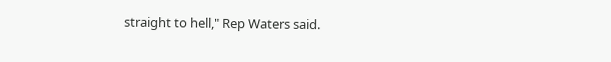straight to hell," Rep Waters said.